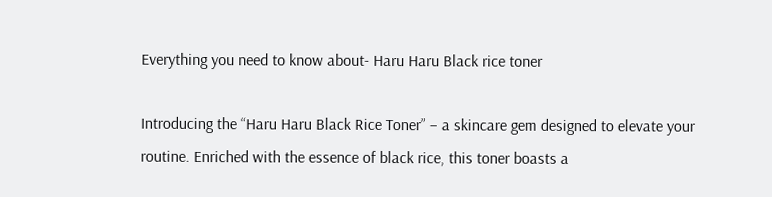Everything you need to know about- Haru Haru Black rice toner

Introducing the “Haru Haru Black Rice Toner” – a skincare gem designed to elevate your routine. Enriched with the essence of black rice, this toner boasts a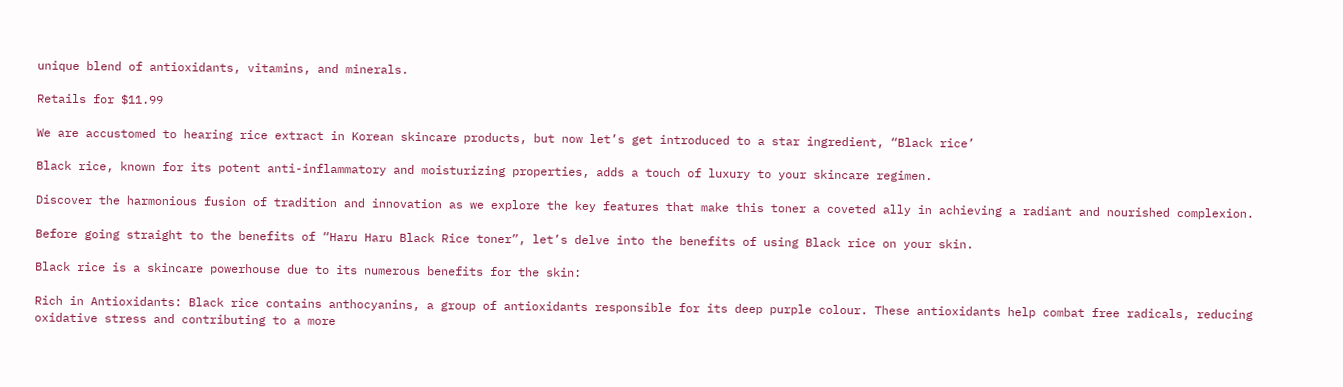unique blend of antioxidants, vitamins, and minerals.

Retails for $11.99

We are accustomed to hearing rice extract in Korean skincare products, but now let’s get introduced to a star ingredient, “Black rice’

Black rice, known for its potent anti-inflammatory and moisturizing properties, adds a touch of luxury to your skincare regimen.

Discover the harmonious fusion of tradition and innovation as we explore the key features that make this toner a coveted ally in achieving a radiant and nourished complexion.

Before going straight to the benefits of “Haru Haru Black Rice toner”, let’s delve into the benefits of using Black rice on your skin.

Black rice is a skincare powerhouse due to its numerous benefits for the skin:

Rich in Antioxidants: Black rice contains anthocyanins, a group of antioxidants responsible for its deep purple colour. These antioxidants help combat free radicals, reducing oxidative stress and contributing to a more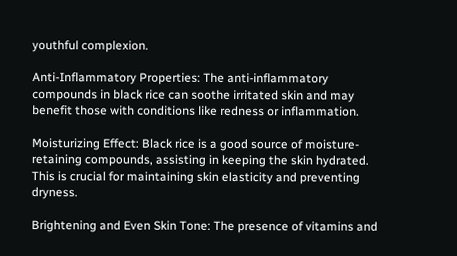youthful complexion.

Anti-Inflammatory Properties: The anti-inflammatory compounds in black rice can soothe irritated skin and may benefit those with conditions like redness or inflammation.

Moisturizing Effect: Black rice is a good source of moisture-retaining compounds, assisting in keeping the skin hydrated. This is crucial for maintaining skin elasticity and preventing dryness.

Brightening and Even Skin Tone: The presence of vitamins and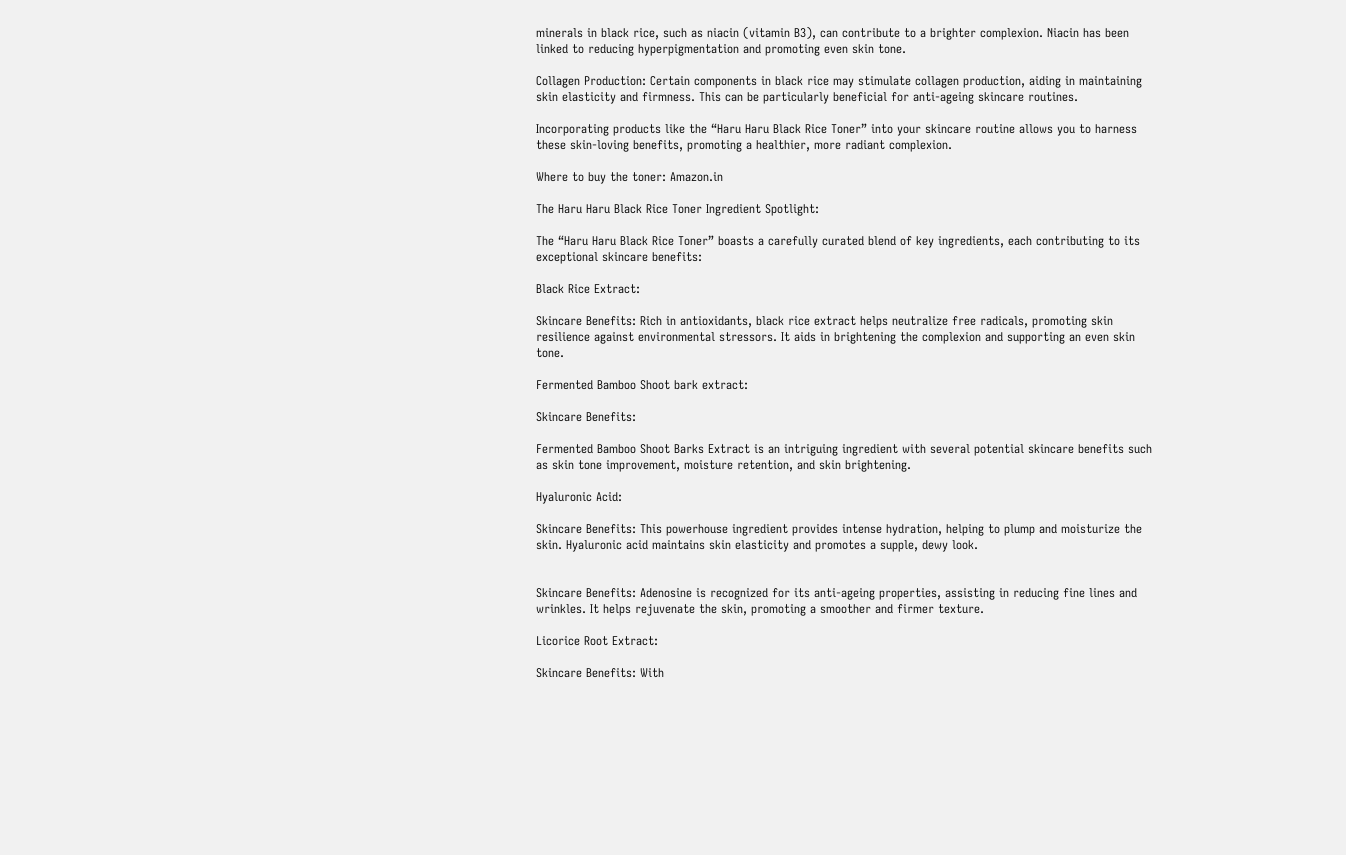minerals in black rice, such as niacin (vitamin B3), can contribute to a brighter complexion. Niacin has been linked to reducing hyperpigmentation and promoting even skin tone.

Collagen Production: Certain components in black rice may stimulate collagen production, aiding in maintaining skin elasticity and firmness. This can be particularly beneficial for anti-ageing skincare routines.

Incorporating products like the “Haru Haru Black Rice Toner” into your skincare routine allows you to harness these skin-loving benefits, promoting a healthier, more radiant complexion.

Where to buy the toner: Amazon.in

The Haru Haru Black Rice Toner Ingredient Spotlight:

The “Haru Haru Black Rice Toner” boasts a carefully curated blend of key ingredients, each contributing to its exceptional skincare benefits:

Black Rice Extract:

Skincare Benefits: Rich in antioxidants, black rice extract helps neutralize free radicals, promoting skin resilience against environmental stressors. It aids in brightening the complexion and supporting an even skin tone.

Fermented Bamboo Shoot bark extract:

Skincare Benefits:

Fermented Bamboo Shoot Barks Extract is an intriguing ingredient with several potential skincare benefits such as skin tone improvement, moisture retention, and skin brightening.

Hyaluronic Acid:

Skincare Benefits: This powerhouse ingredient provides intense hydration, helping to plump and moisturize the skin. Hyaluronic acid maintains skin elasticity and promotes a supple, dewy look.


Skincare Benefits: Adenosine is recognized for its anti-ageing properties, assisting in reducing fine lines and wrinkles. It helps rejuvenate the skin, promoting a smoother and firmer texture.

Licorice Root Extract:

Skincare Benefits: With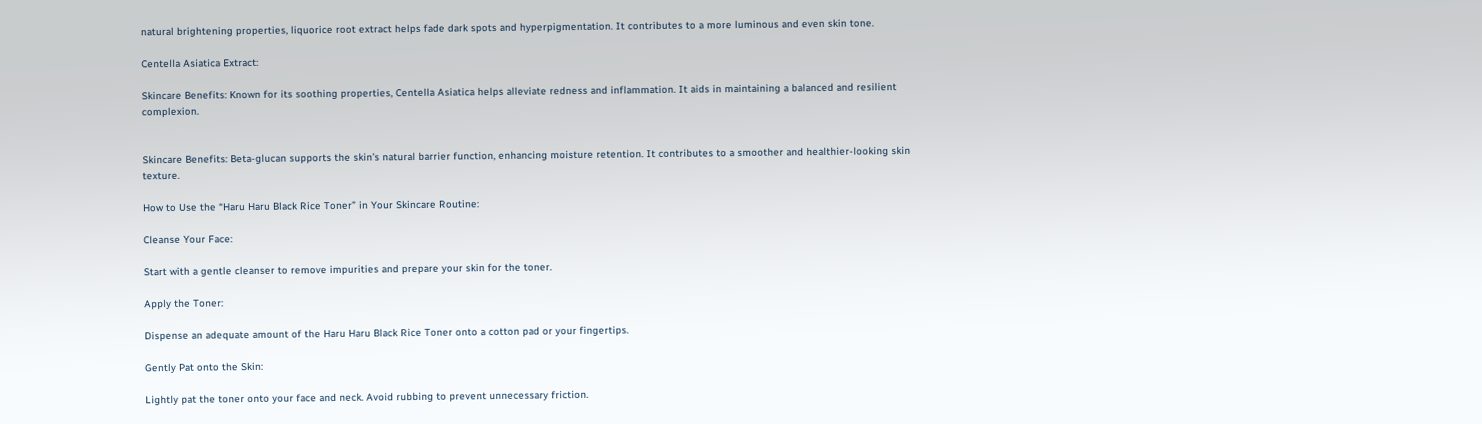natural brightening properties, liquorice root extract helps fade dark spots and hyperpigmentation. It contributes to a more luminous and even skin tone.

Centella Asiatica Extract:

Skincare Benefits: Known for its soothing properties, Centella Asiatica helps alleviate redness and inflammation. It aids in maintaining a balanced and resilient complexion.


Skincare Benefits: Beta-glucan supports the skin’s natural barrier function, enhancing moisture retention. It contributes to a smoother and healthier-looking skin texture.

How to Use the “Haru Haru Black Rice Toner” in Your Skincare Routine:

Cleanse Your Face:

Start with a gentle cleanser to remove impurities and prepare your skin for the toner.

Apply the Toner:

Dispense an adequate amount of the Haru Haru Black Rice Toner onto a cotton pad or your fingertips.

Gently Pat onto the Skin:

Lightly pat the toner onto your face and neck. Avoid rubbing to prevent unnecessary friction.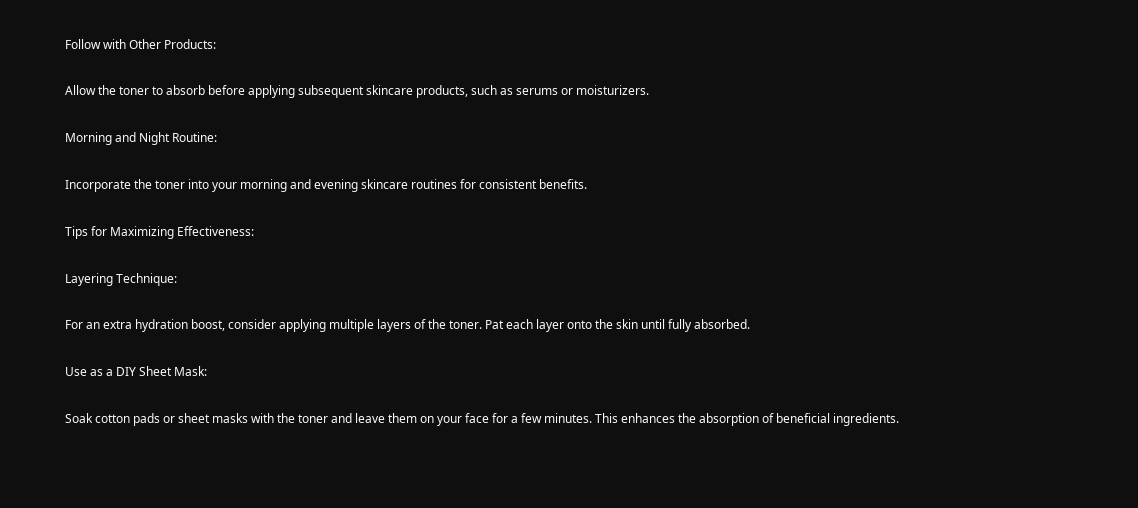Follow with Other Products:

Allow the toner to absorb before applying subsequent skincare products, such as serums or moisturizers.

Morning and Night Routine:

Incorporate the toner into your morning and evening skincare routines for consistent benefits.

Tips for Maximizing Effectiveness:

Layering Technique:

For an extra hydration boost, consider applying multiple layers of the toner. Pat each layer onto the skin until fully absorbed.

Use as a DIY Sheet Mask:

Soak cotton pads or sheet masks with the toner and leave them on your face for a few minutes. This enhances the absorption of beneficial ingredients.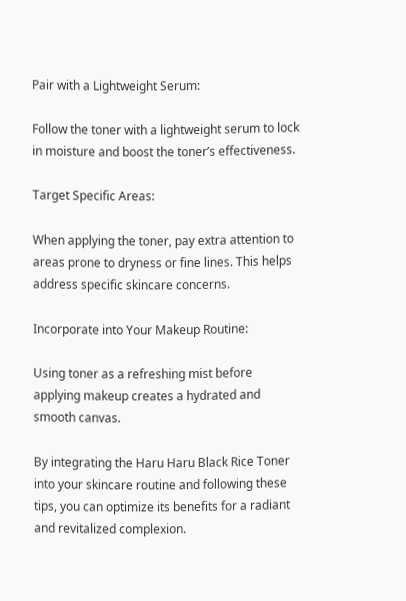Pair with a Lightweight Serum:

Follow the toner with a lightweight serum to lock in moisture and boost the toner’s effectiveness.

Target Specific Areas:

When applying the toner, pay extra attention to areas prone to dryness or fine lines. This helps address specific skincare concerns.

Incorporate into Your Makeup Routine:

Using toner as a refreshing mist before applying makeup creates a hydrated and smooth canvas.

By integrating the Haru Haru Black Rice Toner into your skincare routine and following these tips, you can optimize its benefits for a radiant and revitalized complexion.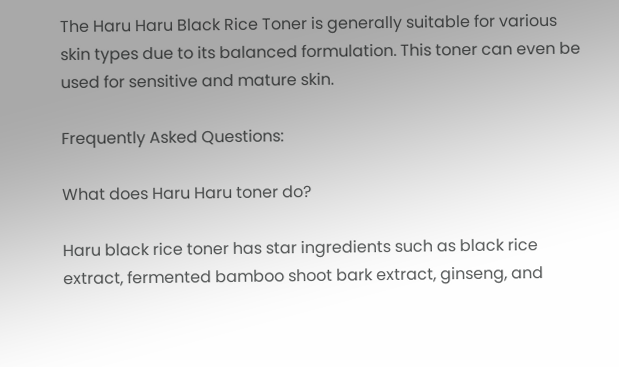The Haru Haru Black Rice Toner is generally suitable for various skin types due to its balanced formulation. This toner can even be used for sensitive and mature skin.

Frequently Asked Questions:

What does Haru Haru toner do?

Haru black rice toner has star ingredients such as black rice extract, fermented bamboo shoot bark extract, ginseng, and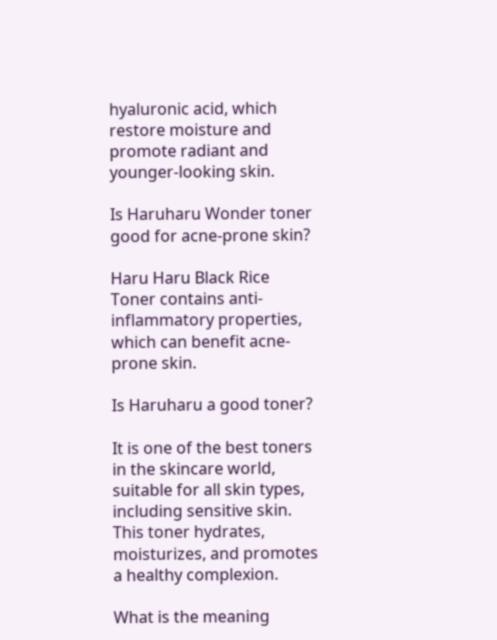hyaluronic acid, which restore moisture and promote radiant and younger-looking skin.

Is Haruharu Wonder toner good for acne-prone skin?

Haru Haru Black Rice Toner contains anti-inflammatory properties, which can benefit acne-prone skin.

Is Haruharu a good toner?

It is one of the best toners in the skincare world, suitable for all skin types, including sensitive skin. This toner hydrates, moisturizes, and promotes a healthy complexion.

What is the meaning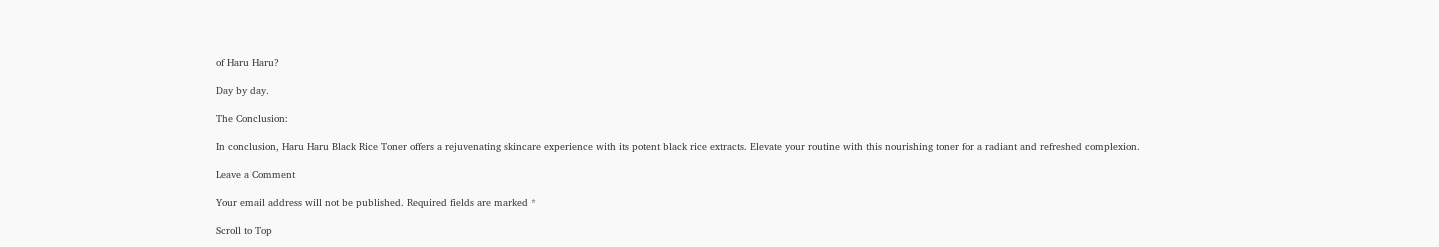of Haru Haru?

Day by day.

The Conclusion:

In conclusion, Haru Haru Black Rice Toner offers a rejuvenating skincare experience with its potent black rice extracts. Elevate your routine with this nourishing toner for a radiant and refreshed complexion.

Leave a Comment

Your email address will not be published. Required fields are marked *

Scroll to Top